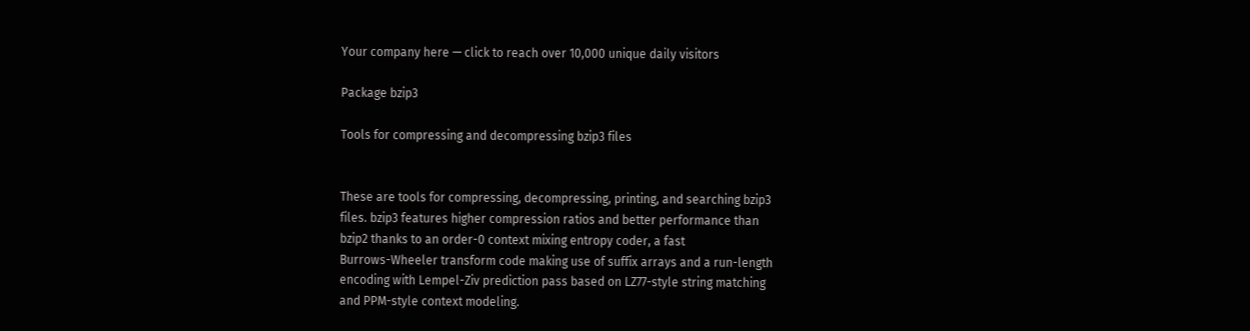Your company here — click to reach over 10,000 unique daily visitors

Package bzip3

Tools for compressing and decompressing bzip3 files


These are tools for compressing, decompressing, printing, and searching bzip3
files. bzip3 features higher compression ratios and better performance than
bzip2 thanks to an order-0 context mixing entropy coder, a fast
Burrows-Wheeler transform code making use of suffix arrays and a run-length
encoding with Lempel-Ziv prediction pass based on LZ77-style string matching
and PPM-style context modeling.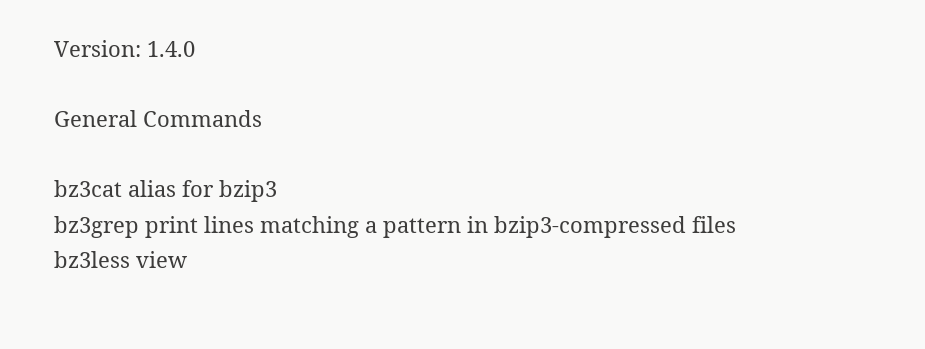Version: 1.4.0

General Commands

bz3cat alias for bzip3
bz3grep print lines matching a pattern in bzip3-compressed files
bz3less view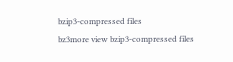bzip3-compressed files
bz3more view bzip3-compressed files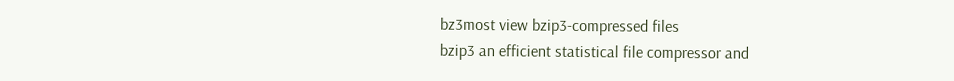bz3most view bzip3-compressed files
bzip3 an efficient statistical file compressor and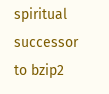spiritual successor to bzip2